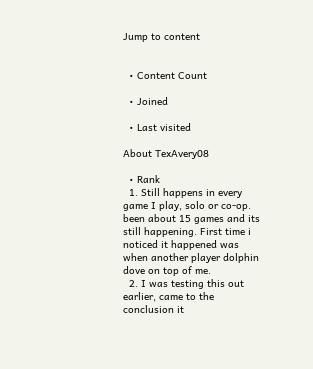Jump to content


  • Content Count

  • Joined

  • Last visited

About TexAvery08

  • Rank
  1. Still happens in every game I play, solo or co-op. been about 15 games and its still happening. First time i noticed it happened was when another player dolphin dove on top of me.
  2. I was testing this out earlier, came to the conclusion it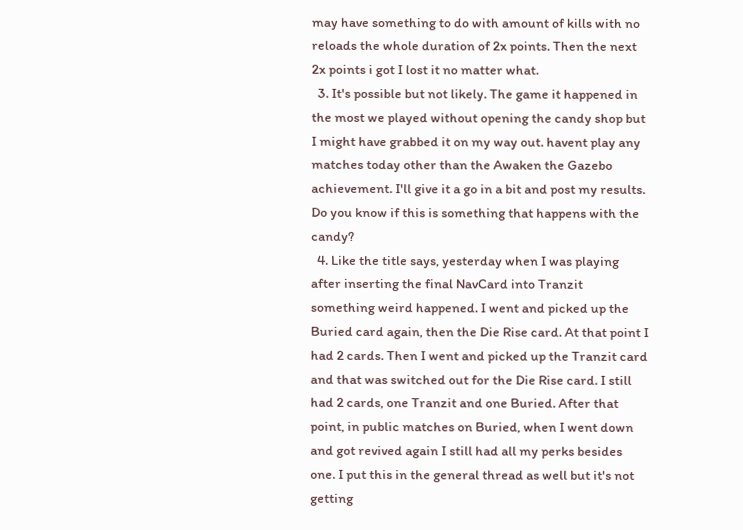may have something to do with amount of kills with no reloads the whole duration of 2x points. Then the next 2x points i got I lost it no matter what.
  3. It's possible but not likely. The game it happened in the most we played without opening the candy shop but I might have grabbed it on my way out. havent play any matches today other than the Awaken the Gazebo achievement. I'll give it a go in a bit and post my results. Do you know if this is something that happens with the candy?
  4. Like the title says, yesterday when I was playing after inserting the final NavCard into Tranzit something weird happened. I went and picked up the Buried card again, then the Die Rise card. At that point I had 2 cards. Then I went and picked up the Tranzit card and that was switched out for the Die Rise card. I still had 2 cards, one Tranzit and one Buried. After that point, in public matches on Buried, when I went down and got revived again I still had all my perks besides one. I put this in the general thread as well but it's not getting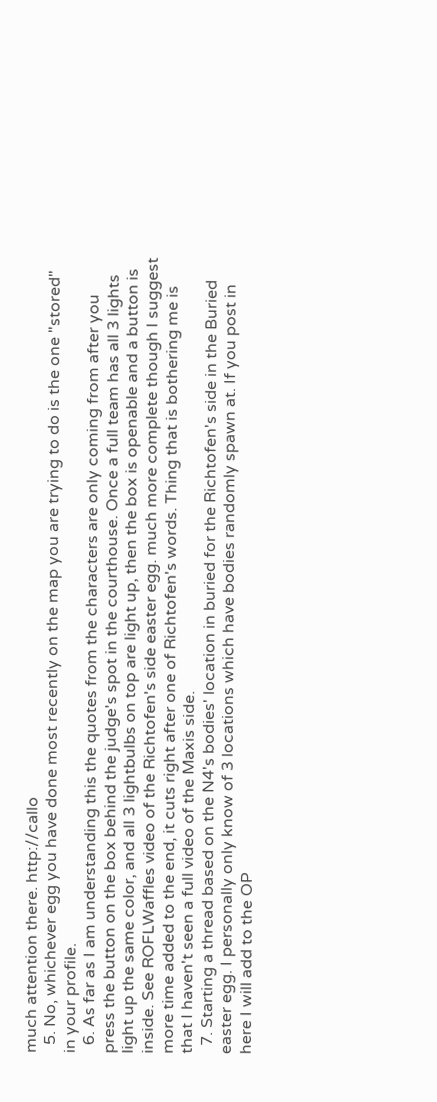much attention there. http://callo
  5. No, whichever egg you have done most recently on the map you are trying to do is the one "stored" in your profile.
  6. As far as I am understanding this the quotes from the characters are only coming from after you press the button on the box behind the judge's spot in the courthouse. Once a full team has all 3 lights light up the same color, and all 3 lightbulbs on top are light up, then the box is openable and a button is inside. See ROFLWaffles video of the Richtofen's side easter egg. much more complete though I suggest more time added to the end, it cuts right after one of Richtofen's words. Thing that is bothering me is that I haven't seen a full video of the Maxis side.
  7. Starting a thread based on the N4's bodies' location in buried for the Richtofen's side in the Buried easter egg. I personally only know of 3 locations which have bodies randomly spawn at. If you post in here I will add to the OP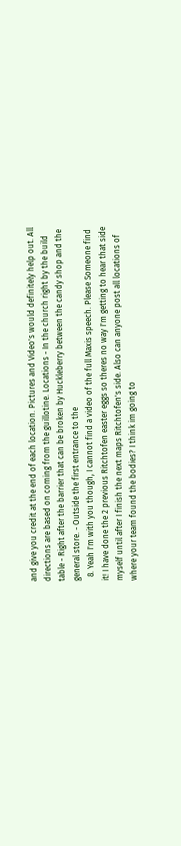and give you credit at the end of each location. Pictures and Video's would definitely help out. All directions are based on coming from the guillotine. Locations - In the church right by the build table - Right after the barrier that can be broken by Huckleberry between the candy shop and the general store. - Outside the first entrance to the
  8. Yeah I'm with you though, I cannot find a video of the full Maxis speech. Please Someone find it! I have done the 2 previous Ritchtofen easter eggs so theres no way I'm getting to hear that side myself until after I finish the next maps Ritchtofen's side. Also can anyone post all locations of where your team found the bodies? I think im going to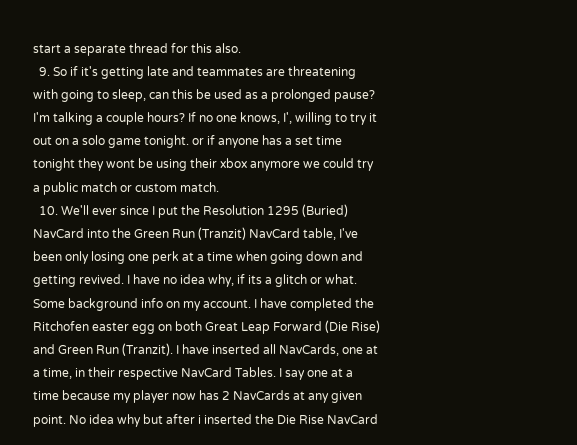start a separate thread for this also.
  9. So if it's getting late and teammates are threatening with going to sleep, can this be used as a prolonged pause? I'm talking a couple hours? If no one knows, I', willing to try it out on a solo game tonight. or if anyone has a set time tonight they wont be using their xbox anymore we could try a public match or custom match.
  10. We'll ever since I put the Resolution 1295 (Buried) NavCard into the Green Run (Tranzit) NavCard table, I've been only losing one perk at a time when going down and getting revived. I have no idea why, if its a glitch or what. Some background info on my account. I have completed the Ritchofen easter egg on both Great Leap Forward (Die Rise) and Green Run (Tranzit). I have inserted all NavCards, one at a time, in their respective NavCard Tables. I say one at a time because my player now has 2 NavCards at any given point. No idea why but after i inserted the Die Rise NavCard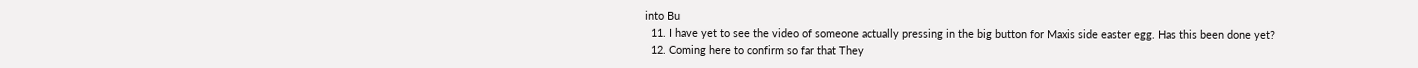into Bu
  11. I have yet to see the video of someone actually pressing in the big button for Maxis side easter egg. Has this been done yet?
  12. Coming here to confirm so far that They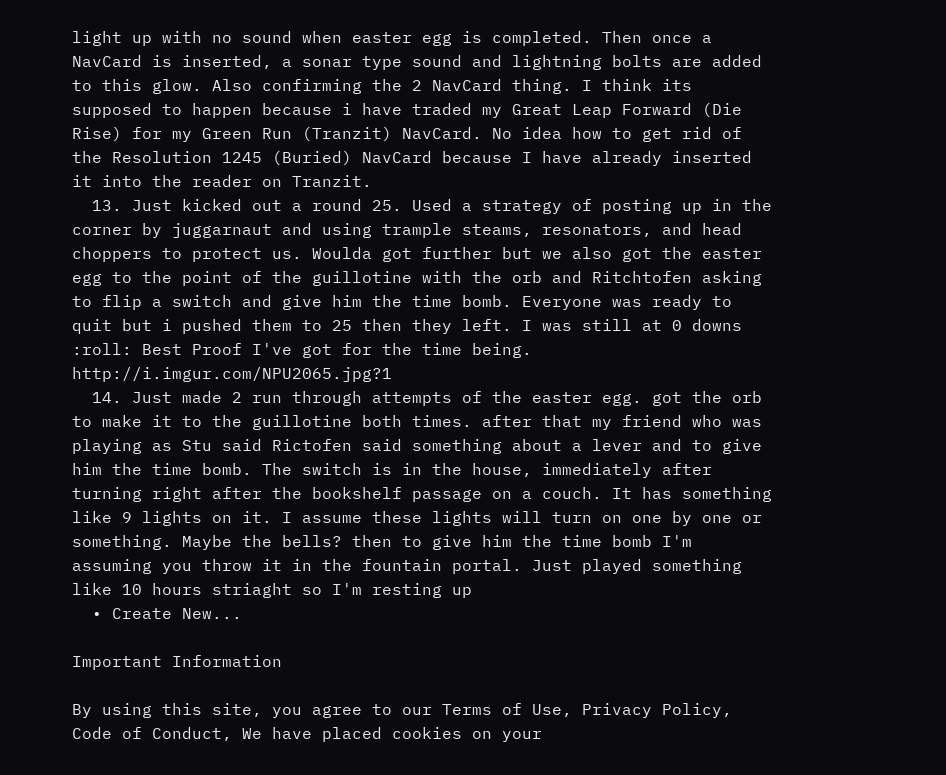light up with no sound when easter egg is completed. Then once a NavCard is inserted, a sonar type sound and lightning bolts are added to this glow. Also confirming the 2 NavCard thing. I think its supposed to happen because i have traded my Great Leap Forward (Die Rise) for my Green Run (Tranzit) NavCard. No idea how to get rid of the Resolution 1245 (Buried) NavCard because I have already inserted it into the reader on Tranzit.
  13. Just kicked out a round 25. Used a strategy of posting up in the corner by juggarnaut and using trample steams, resonators, and head choppers to protect us. Woulda got further but we also got the easter egg to the point of the guillotine with the orb and Ritchtofen asking to flip a switch and give him the time bomb. Everyone was ready to quit but i pushed them to 25 then they left. I was still at 0 downs :roll: Best Proof I've got for the time being. http://i.imgur.com/NPU2065.jpg?1
  14. Just made 2 run through attempts of the easter egg. got the orb to make it to the guillotine both times. after that my friend who was playing as Stu said Rictofen said something about a lever and to give him the time bomb. The switch is in the house, immediately after turning right after the bookshelf passage on a couch. It has something like 9 lights on it. I assume these lights will turn on one by one or something. Maybe the bells? then to give him the time bomb I'm assuming you throw it in the fountain portal. Just played something like 10 hours striaght so I'm resting up
  • Create New...

Important Information

By using this site, you agree to our Terms of Use, Privacy Policy, Code of Conduct, We have placed cookies on your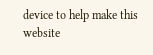device to help make this website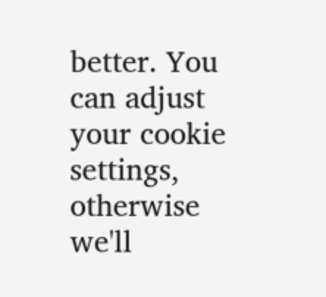better. You can adjust your cookie settings, otherwise we'll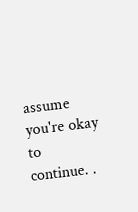assume you're okay to continue. .